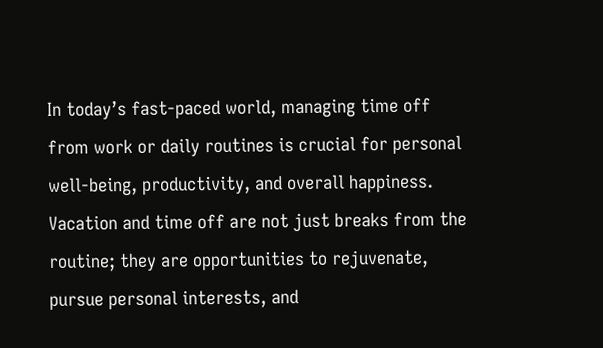In today’s fast-paced world, managing time off from work or daily routines is crucial for personal well-being, productivity, and overall happiness. Vacation and time off are not just breaks from the routine; they are opportunities to rejuvenate, pursue personal interests, and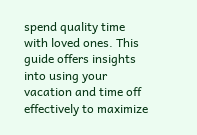spend quality time with loved ones. This guide offers insights into using your vacation and time off effectively to maximize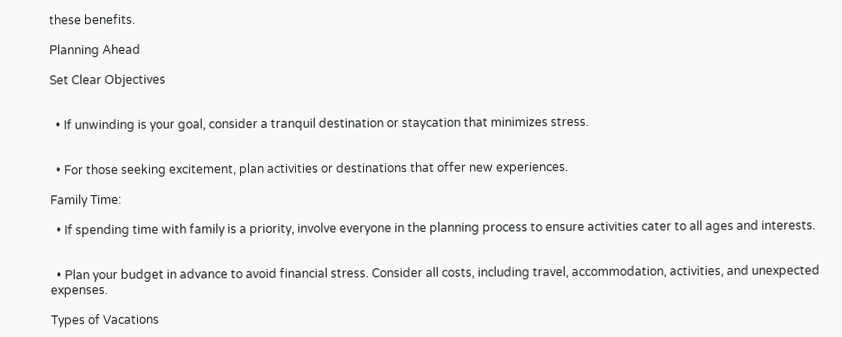these benefits.

Planning Ahead

Set Clear Objectives


  • If unwinding is your goal, consider a tranquil destination or staycation that minimizes stress.


  • For those seeking excitement, plan activities or destinations that offer new experiences.

Family Time:

  • If spending time with family is a priority, involve everyone in the planning process to ensure activities cater to all ages and interests.


  • Plan your budget in advance to avoid financial stress. Consider all costs, including travel, accommodation, activities, and unexpected expenses.

Types of Vacations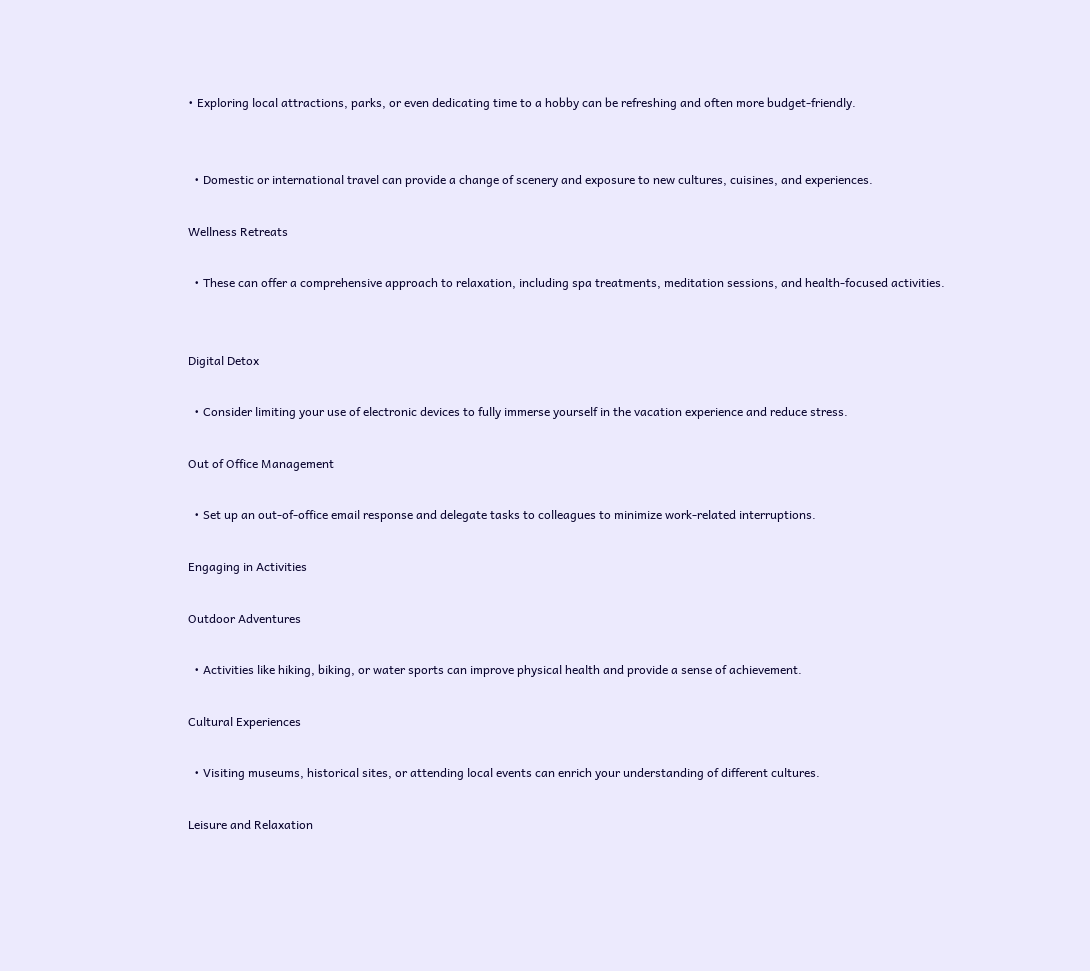• Exploring local attractions, parks, or even dedicating time to a hobby can be refreshing and often more budget-friendly.


  • Domestic or international travel can provide a change of scenery and exposure to new cultures, cuisines, and experiences.

Wellness Retreats

  • These can offer a comprehensive approach to relaxation, including spa treatments, meditation sessions, and health-focused activities.


Digital Detox

  • Consider limiting your use of electronic devices to fully immerse yourself in the vacation experience and reduce stress.

Out of Office Management

  • Set up an out-of-office email response and delegate tasks to colleagues to minimize work-related interruptions.

Engaging in Activities

Outdoor Adventures

  • Activities like hiking, biking, or water sports can improve physical health and provide a sense of achievement.

Cultural Experiences

  • Visiting museums, historical sites, or attending local events can enrich your understanding of different cultures.

Leisure and Relaxation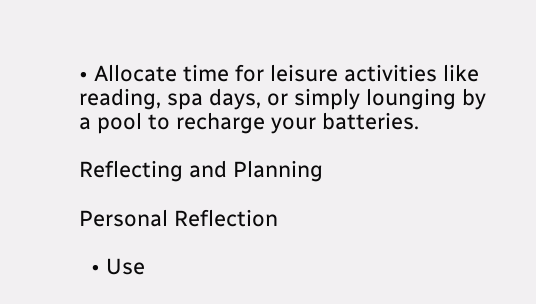• Allocate time for leisure activities like reading, spa days, or simply lounging by a pool to recharge your batteries.

Reflecting and Planning

Personal Reflection

  • Use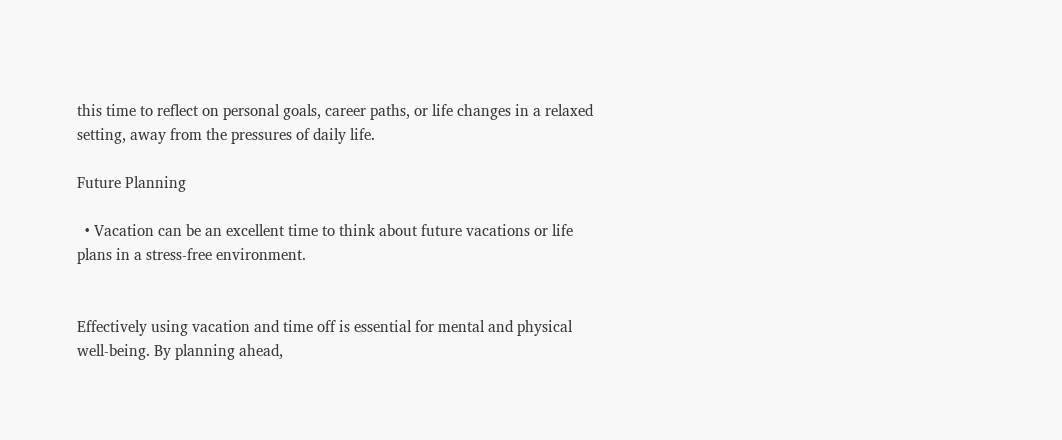this time to reflect on personal goals, career paths, or life changes in a relaxed setting, away from the pressures of daily life.

Future Planning

  • Vacation can be an excellent time to think about future vacations or life plans in a stress-free environment.


Effectively using vacation and time off is essential for mental and physical well-being. By planning ahead,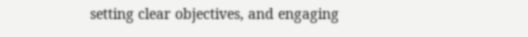setting clear objectives, and engaging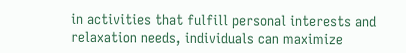in activities that fulfill personal interests and relaxation needs, individuals can maximize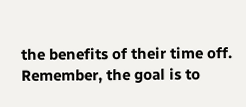the benefits of their time off. Remember, the goal is to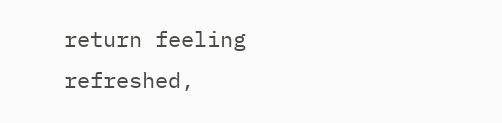return feeling refreshed,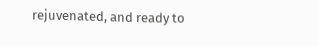rejuvenated, and ready to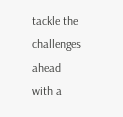tackle the challenges ahead with a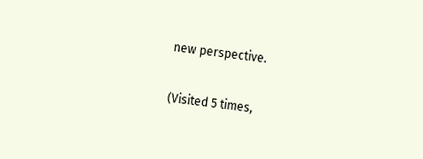new perspective.

(Visited 5 times,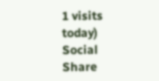1 visits today)
Social Share